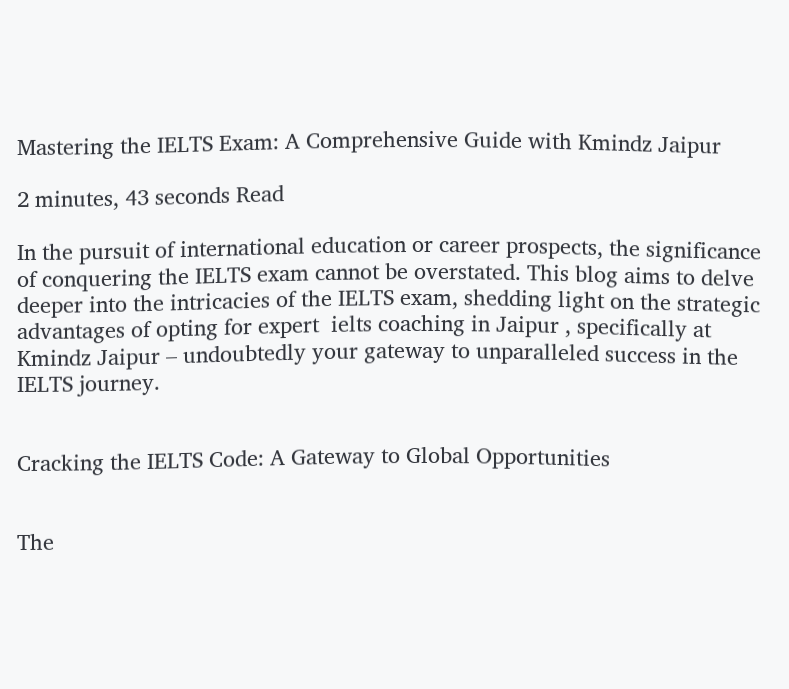Mastering the IELTS Exam: A Comprehensive Guide with Kmindz Jaipur

2 minutes, 43 seconds Read

In the pursuit of international education or career prospects, the significance of conquering the IELTS exam cannot be overstated. This blog aims to delve deeper into the intricacies of the IELTS exam, shedding light on the strategic advantages of opting for expert  ielts coaching in Jaipur , specifically at Kmindz Jaipur – undoubtedly your gateway to unparalleled success in the IELTS journey.


Cracking the IELTS Code: A Gateway to Global Opportunities


The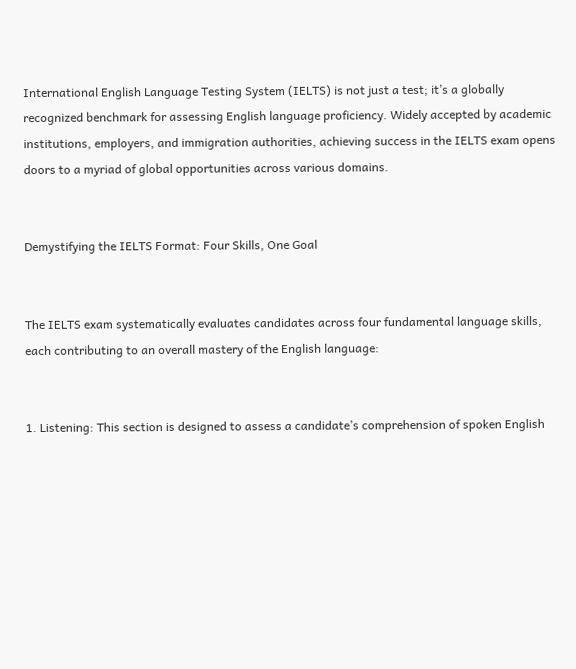International English Language Testing System (IELTS) is not just a test; it’s a globally recognized benchmark for assessing English language proficiency. Widely accepted by academic institutions, employers, and immigration authorities, achieving success in the IELTS exam opens doors to a myriad of global opportunities across various domains.


Demystifying the IELTS Format: Four Skills, One Goal


The IELTS exam systematically evaluates candidates across four fundamental language skills, each contributing to an overall mastery of the English language:


1. Listening: This section is designed to assess a candidate’s comprehension of spoken English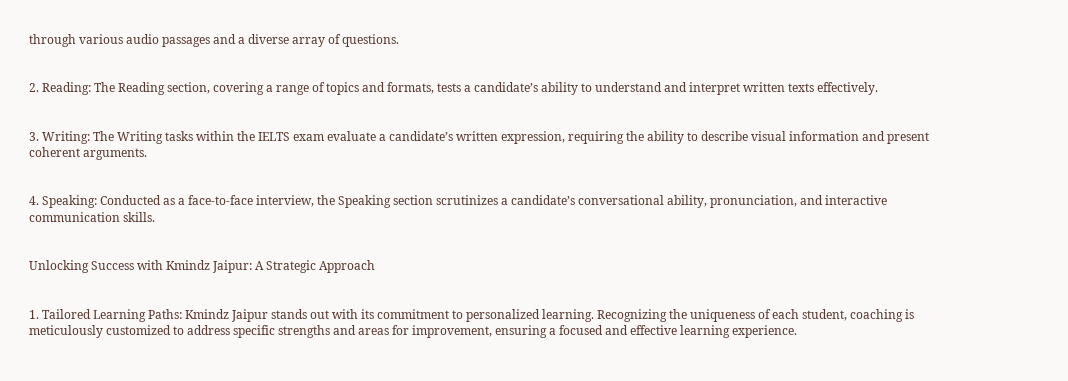through various audio passages and a diverse array of questions.


2. Reading: The Reading section, covering a range of topics and formats, tests a candidate’s ability to understand and interpret written texts effectively.


3. Writing: The Writing tasks within the IELTS exam evaluate a candidate’s written expression, requiring the ability to describe visual information and present coherent arguments.


4. Speaking: Conducted as a face-to-face interview, the Speaking section scrutinizes a candidate’s conversational ability, pronunciation, and interactive communication skills.


Unlocking Success with Kmindz Jaipur: A Strategic Approach


1. Tailored Learning Paths: Kmindz Jaipur stands out with its commitment to personalized learning. Recognizing the uniqueness of each student, coaching is meticulously customized to address specific strengths and areas for improvement, ensuring a focused and effective learning experience.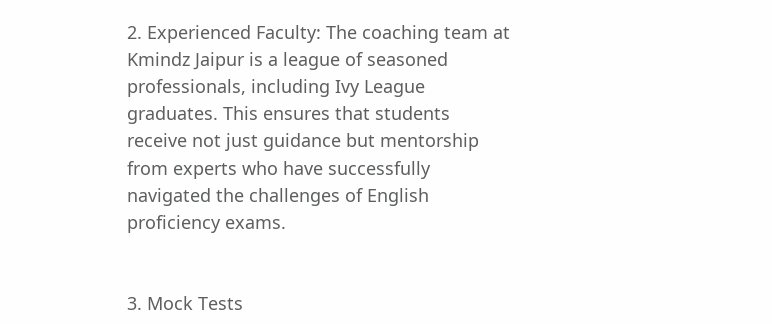2. Experienced Faculty: The coaching team at Kmindz Jaipur is a league of seasoned professionals, including Ivy League graduates. This ensures that students receive not just guidance but mentorship from experts who have successfully navigated the challenges of English proficiency exams.


3. Mock Tests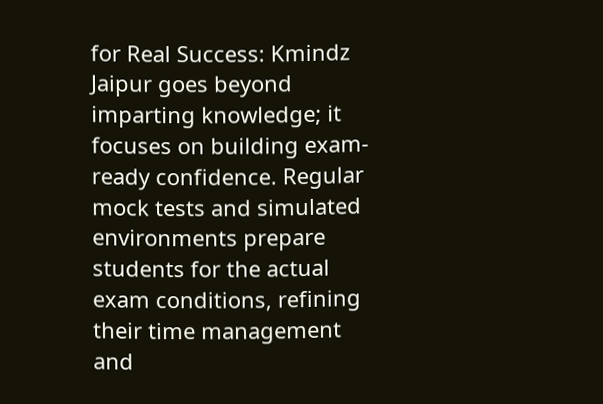for Real Success: Kmindz Jaipur goes beyond imparting knowledge; it focuses on building exam-ready confidence. Regular mock tests and simulated environments prepare students for the actual exam conditions, refining their time management and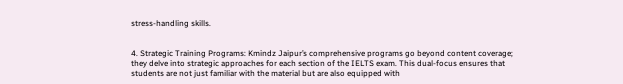stress-handling skills.


4. Strategic Training Programs: Kmindz Jaipur’s comprehensive programs go beyond content coverage; they delve into strategic approaches for each section of the IELTS exam. This dual-focus ensures that students are not just familiar with the material but are also equipped with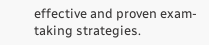effective and proven exam-taking strategies.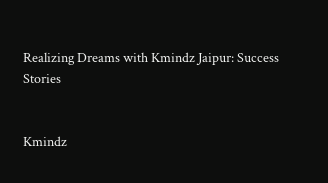Realizing Dreams with Kmindz Jaipur: Success Stories


Kmindz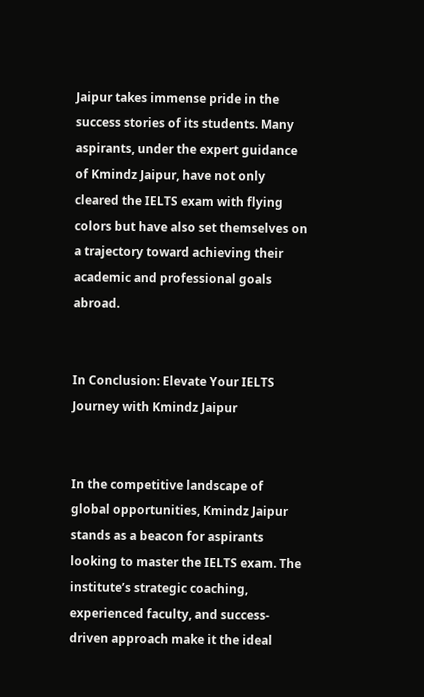Jaipur takes immense pride in the success stories of its students. Many aspirants, under the expert guidance of Kmindz Jaipur, have not only cleared the IELTS exam with flying colors but have also set themselves on a trajectory toward achieving their academic and professional goals abroad.


In Conclusion: Elevate Your IELTS Journey with Kmindz Jaipur


In the competitive landscape of global opportunities, Kmindz Jaipur stands as a beacon for aspirants looking to master the IELTS exam. The institute’s strategic coaching, experienced faculty, and success-driven approach make it the ideal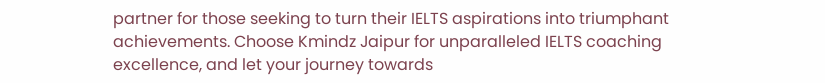partner for those seeking to turn their IELTS aspirations into triumphant achievements. Choose Kmindz Jaipur for unparalleled IELTS coaching excellence, and let your journey towards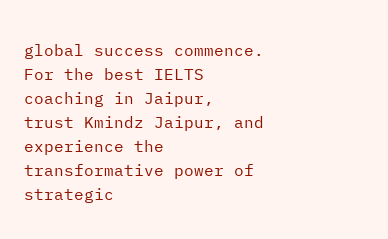global success commence. For the best IELTS coaching in Jaipur, trust Kmindz Jaipur, and experience the transformative power of strategic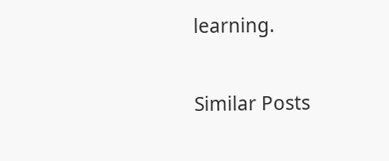learning.

Similar Posts